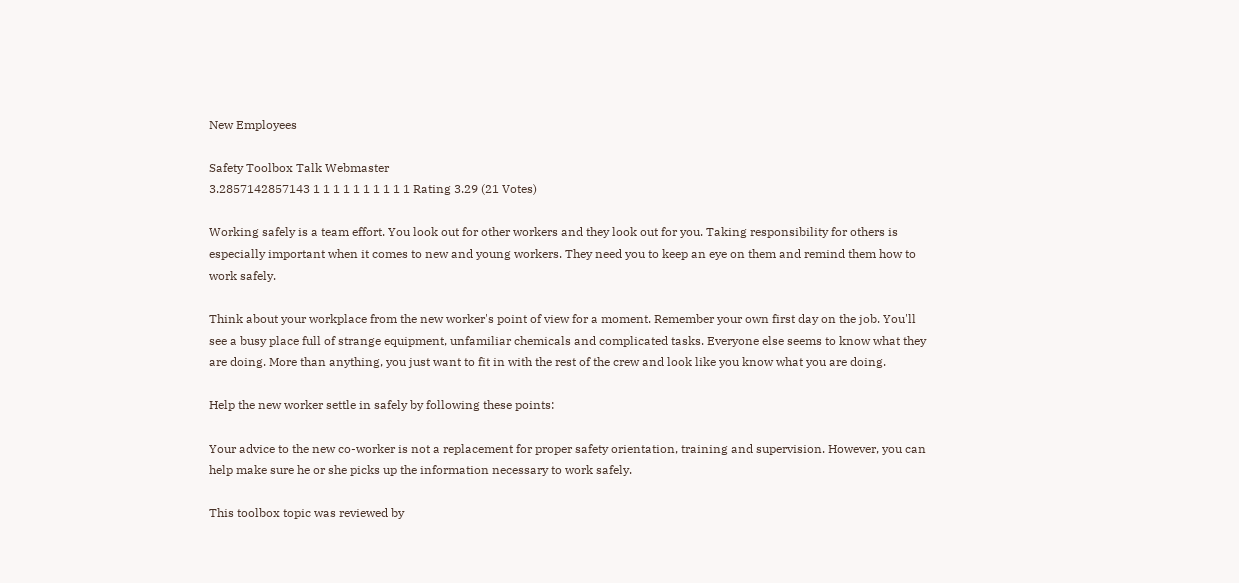New Employees

Safety Toolbox Talk Webmaster
3.2857142857143 1 1 1 1 1 1 1 1 1 1 Rating 3.29 (21 Votes)

Working safely is a team effort. You look out for other workers and they look out for you. Taking responsibility for others is especially important when it comes to new and young workers. They need you to keep an eye on them and remind them how to work safely.

Think about your workplace from the new worker's point of view for a moment. Remember your own first day on the job. You'll see a busy place full of strange equipment, unfamiliar chemicals and complicated tasks. Everyone else seems to know what they are doing. More than anything, you just want to fit in with the rest of the crew and look like you know what you are doing.

Help the new worker settle in safely by following these points:

Your advice to the new co-worker is not a replacement for proper safety orientation, training and supervision. However, you can help make sure he or she picks up the information necessary to work safely.

This toolbox topic was reviewed by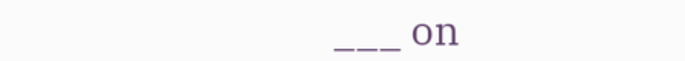___ on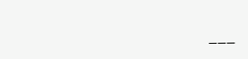___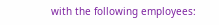with the following employees: